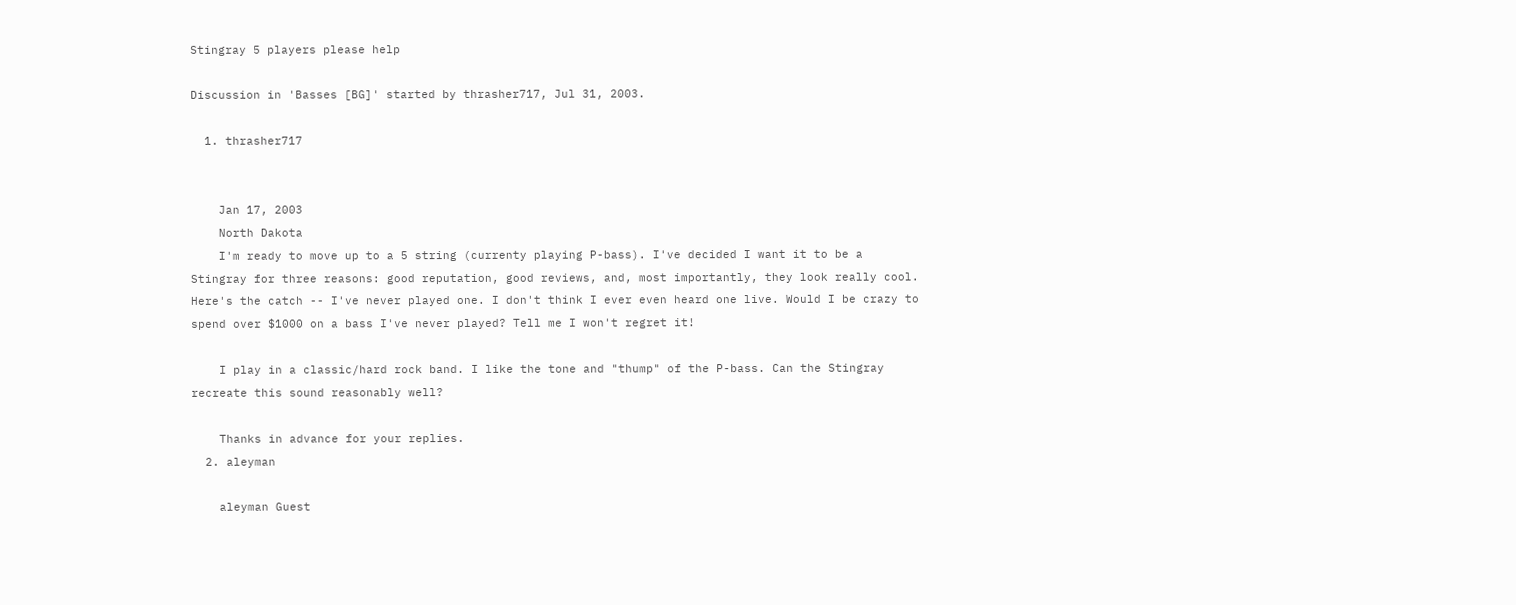Stingray 5 players please help

Discussion in 'Basses [BG]' started by thrasher717, Jul 31, 2003.

  1. thrasher717


    Jan 17, 2003
    North Dakota
    I'm ready to move up to a 5 string (currenty playing P-bass). I've decided I want it to be a Stingray for three reasons: good reputation, good reviews, and, most importantly, they look really cool. Here's the catch -- I've never played one. I don't think I ever even heard one live. Would I be crazy to spend over $1000 on a bass I've never played? Tell me I won't regret it!

    I play in a classic/hard rock band. I like the tone and "thump" of the P-bass. Can the Stingray recreate this sound reasonably well?

    Thanks in advance for your replies.
  2. aleyman

    aleyman Guest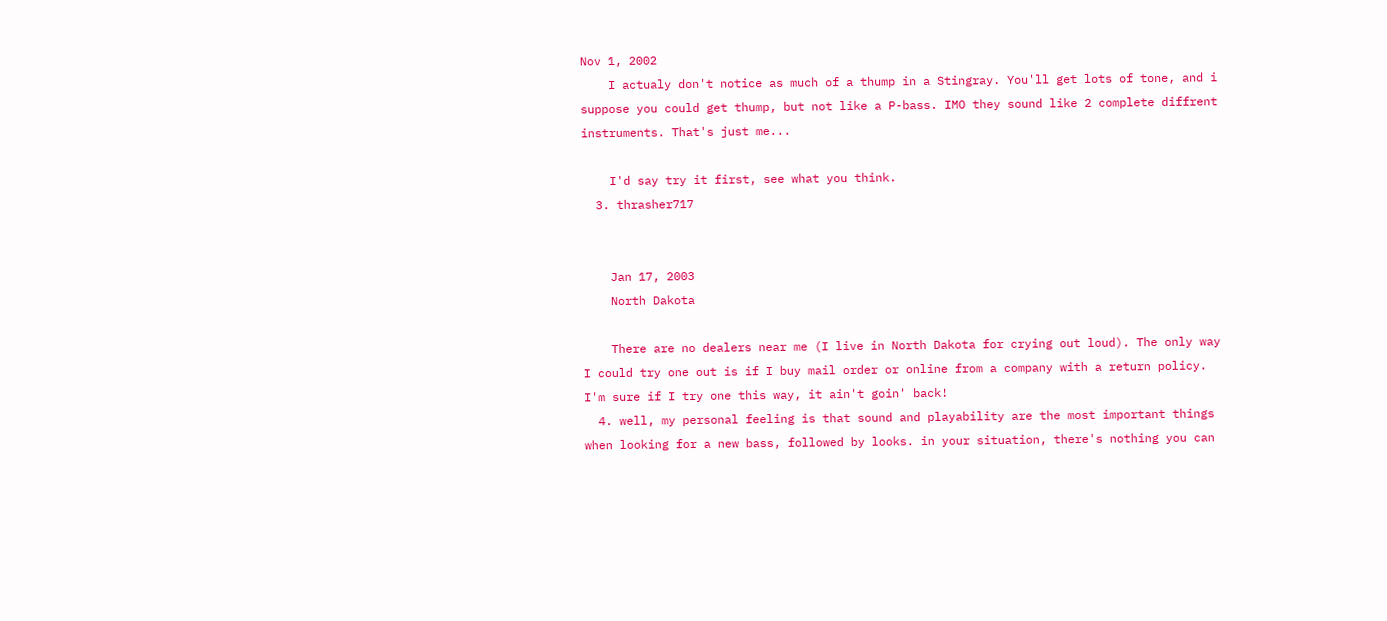Nov 1, 2002
    I actualy don't notice as much of a thump in a Stingray. You'll get lots of tone, and i suppose you could get thump, but not like a P-bass. IMO they sound like 2 complete diffrent instruments. That's just me...

    I'd say try it first, see what you think.
  3. thrasher717


    Jan 17, 2003
    North Dakota

    There are no dealers near me (I live in North Dakota for crying out loud). The only way I could try one out is if I buy mail order or online from a company with a return policy. I'm sure if I try one this way, it ain't goin' back!
  4. well, my personal feeling is that sound and playability are the most important things when looking for a new bass, followed by looks. in your situation, there's nothing you can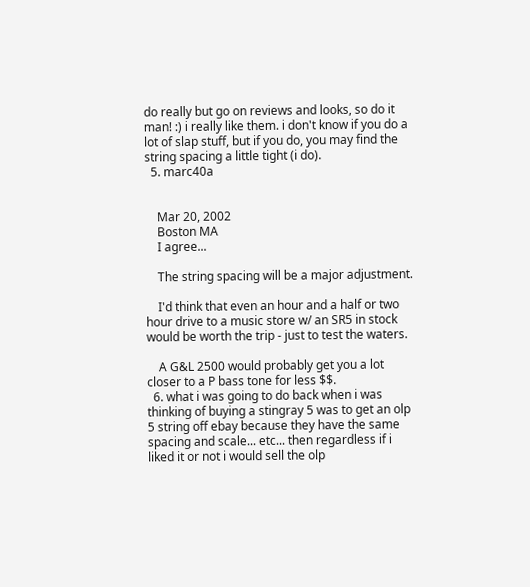do really but go on reviews and looks, so do it man! :) i really like them. i don't know if you do a lot of slap stuff, but if you do, you may find the string spacing a little tight (i do).
  5. marc40a


    Mar 20, 2002
    Boston MA
    I agree...

    The string spacing will be a major adjustment.

    I'd think that even an hour and a half or two hour drive to a music store w/ an SR5 in stock would be worth the trip - just to test the waters.

    A G&L 2500 would probably get you a lot closer to a P bass tone for less $$.
  6. what i was going to do back when i was thinking of buying a stingray 5 was to get an olp 5 string off ebay because they have the same spacing and scale... etc... then regardless if i liked it or not i would sell the olp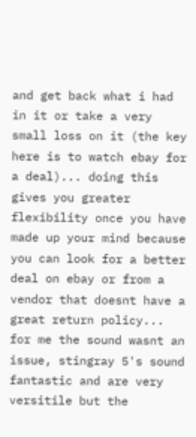and get back what i had in it or take a very small loss on it (the key here is to watch ebay for a deal)... doing this gives you greater flexibility once you have made up your mind because you can look for a better deal on ebay or from a vendor that doesnt have a great return policy... for me the sound wasnt an issue, stingray 5's sound fantastic and are very versitile but the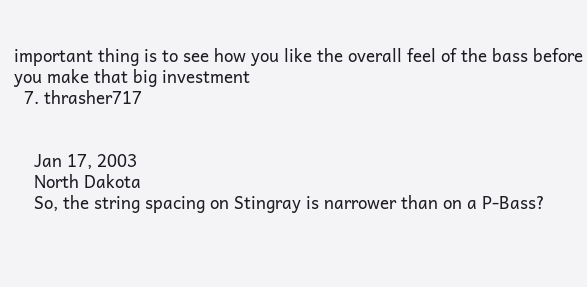important thing is to see how you like the overall feel of the bass before you make that big investment
  7. thrasher717


    Jan 17, 2003
    North Dakota
    So, the string spacing on Stingray is narrower than on a P-Bass?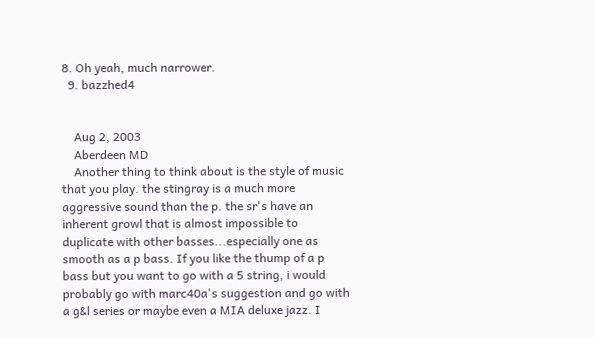8. Oh yeah, much narrower.
  9. bazzhed4


    Aug 2, 2003
    Aberdeen MD
    Another thing to think about is the style of music that you play. the stingray is a much more aggressive sound than the p. the sr's have an inherent growl that is almost impossible to duplicate with other basses...especially one as smooth as a p bass. If you like the thump of a p bass but you want to go with a 5 string, i would probably go with marc40a's suggestion and go with a g&l series or maybe even a MIA deluxe jazz. I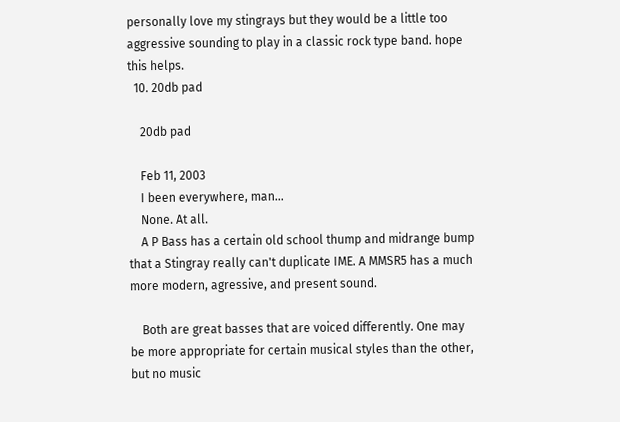personally love my stingrays but they would be a little too aggressive sounding to play in a classic rock type band. hope this helps.
  10. 20db pad

    20db pad

    Feb 11, 2003
    I been everywhere, man...
    None. At all.
    A P Bass has a certain old school thump and midrange bump that a Stingray really can't duplicate IME. A MMSR5 has a much more modern, agressive, and present sound.

    Both are great basses that are voiced differently. One may be more appropriate for certain musical styles than the other, but no music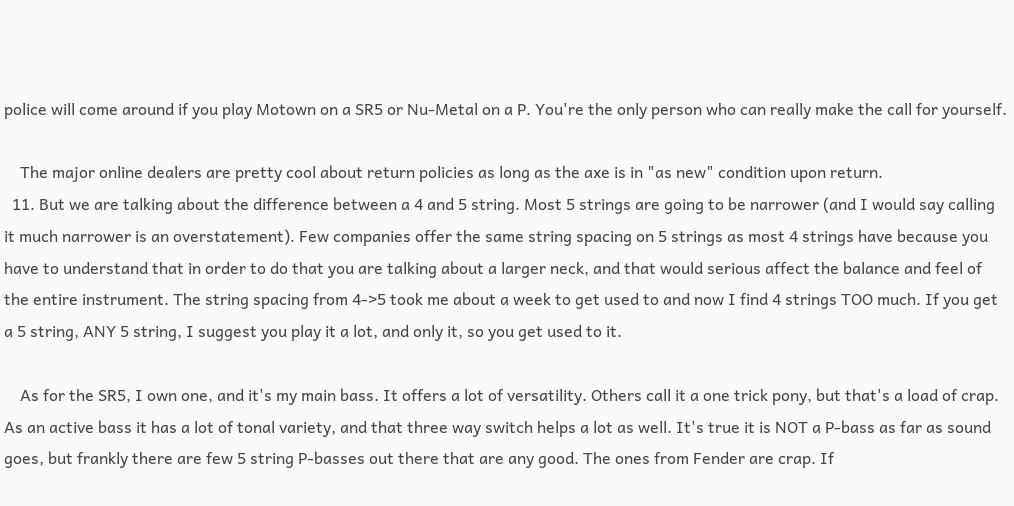police will come around if you play Motown on a SR5 or Nu-Metal on a P. You're the only person who can really make the call for yourself.

    The major online dealers are pretty cool about return policies as long as the axe is in "as new" condition upon return.
  11. But we are talking about the difference between a 4 and 5 string. Most 5 strings are going to be narrower (and I would say calling it much narrower is an overstatement). Few companies offer the same string spacing on 5 strings as most 4 strings have because you have to understand that in order to do that you are talking about a larger neck, and that would serious affect the balance and feel of the entire instrument. The string spacing from 4->5 took me about a week to get used to and now I find 4 strings TOO much. If you get a 5 string, ANY 5 string, I suggest you play it a lot, and only it, so you get used to it.

    As for the SR5, I own one, and it's my main bass. It offers a lot of versatility. Others call it a one trick pony, but that's a load of crap. As an active bass it has a lot of tonal variety, and that three way switch helps a lot as well. It's true it is NOT a P-bass as far as sound goes, but frankly there are few 5 string P-basses out there that are any good. The ones from Fender are crap. If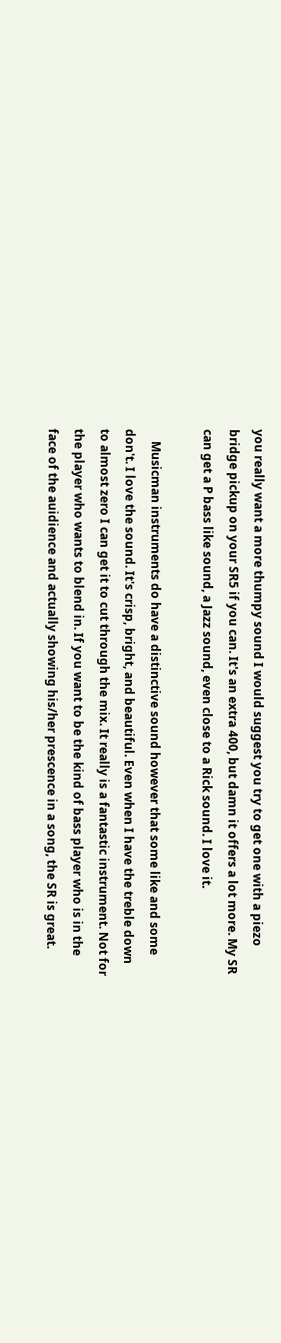you really want a more thumpy sound I would suggest you try to get one with a piezo bridge pickup on your SR5 if you can. It's an extra 400, but damn it offers a lot more. My SR can get a P bass like sound, a Jazz sound, even close to a Rick sound. I love it.

    Musicman instruments do have a distinctive sound however that some like and some don't. I love the sound. It's crisp, bright, and beautiful. Even when I have the treble down to almost zero I can get it to cut through the mix. It really is a fantastic instrument. Not for the player who wants to blend in. If you want to be the kind of bass player who is in the face of the auidience and actually showing his/her prescence in a song, the SR is great.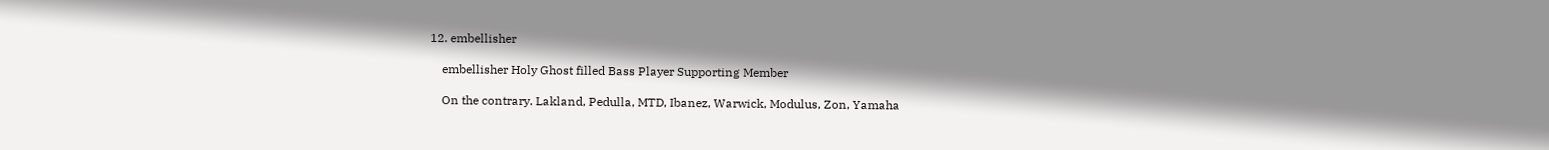12. embellisher

    embellisher Holy Ghost filled Bass Player Supporting Member

    On the contrary. Lakland, Pedulla, MTD, Ibanez, Warwick, Modulus, Zon, Yamaha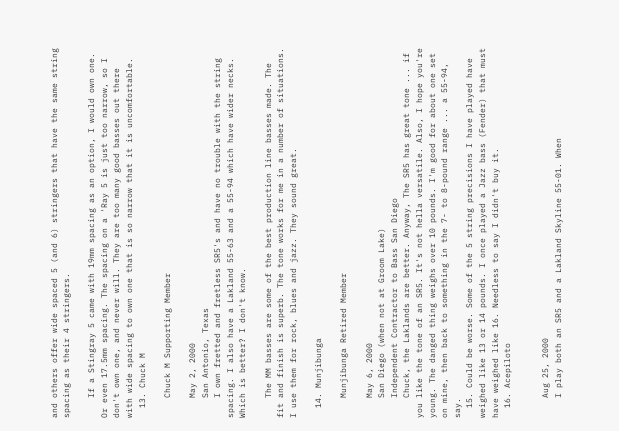and others offer wide spaced 5 (and 6) stringers that have the same string spacing as their 4 stringers.

    If a Stingray 5 came with 19mm spacing as an option, I would own one. Or even 17.5mm spacing. The spacing on a 'Ray 5 is just too narrow, so I don't own one, and never will. They are too many good basses out there with wide spacing to own one that is so narrow that it is uncomfortable.
  13. Chuck M

    Chuck M Supporting Member

    May 2, 2000
    San Antonio, Texas
    I own fretted and fretless SR5's and have no trouble with the string spacing. I also have a Lakland 55-63 and a 55-94 which have wider necks. Which is better? I don't know.

    The MM basses are some of the best production line basses made. The fit and finish is superb. The tone works for me in a number of situations. I use them for rock, blues and jazz. They sound great.

  14. Munjibunga

    Munjibunga Retired Member

    May 6, 2000
    San Diego (when not at Groom Lake)
    Independent Contractor to Bass San Diego
    Chuck, the Laklands are better. Anyway, The SR5 has great tone ... if you like the tone of an SR5. It's not hella versatile. Also, I hope you're young. The danged thing weighs over 10 pounds. I'm good for about one set on mine, then back to something in the 7- to 8-pound range ... a 55-94, say.
  15. Could be worse. Some of the 5 string precisions I have played have weighed like 13 or 14 pounds. I once played a Jazz bass (Fender) that must have weighed like 16. Needless to say I didn't buy it.
  16. Acepiloto


    Aug 25, 2000
    I play both an SR5 and a Lakland Skyline 55-01. When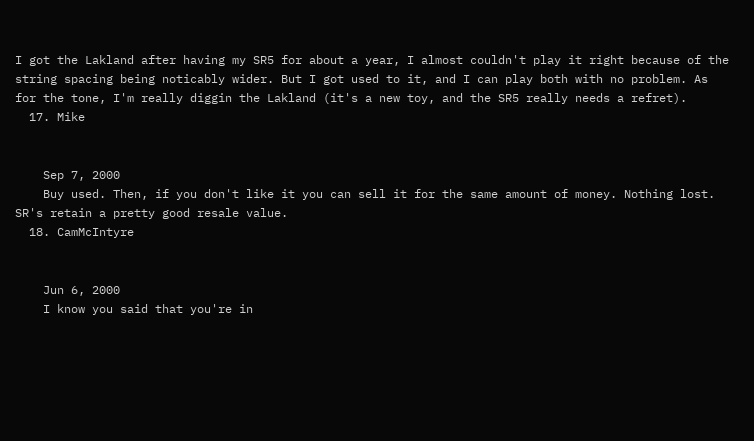I got the Lakland after having my SR5 for about a year, I almost couldn't play it right because of the string spacing being noticably wider. But I got used to it, and I can play both with no problem. As for the tone, I'm really diggin the Lakland (it's a new toy, and the SR5 really needs a refret).
  17. Mike


    Sep 7, 2000
    Buy used. Then, if you don't like it you can sell it for the same amount of money. Nothing lost. SR's retain a pretty good resale value.
  18. CamMcIntyre


    Jun 6, 2000
    I know you said that you're in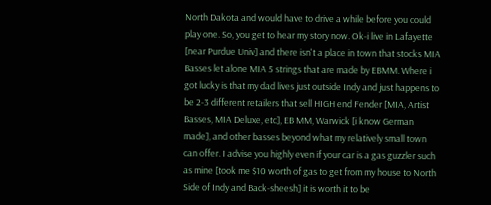North Dakota and would have to drive a while before you could play one. So, you get to hear my story now. Ok-i live in Lafayette [near Purdue Univ] and there isn't a place in town that stocks MIA Basses let alone MIA 5 strings that are made by EBMM. Where i got lucky is that my dad lives just outside Indy and just happens to be 2-3 different retailers that sell HIGH end Fender [MIA, Artist Basses, MIA Deluxe, etc], EB MM, Warwick [i know German made], and other basses beyond what my relatively small town can offer. I advise you highly even if your car is a gas guzzler such as mine [took me $10 worth of gas to get from my house to North Side of Indy and Back-sheesh] it is worth it to be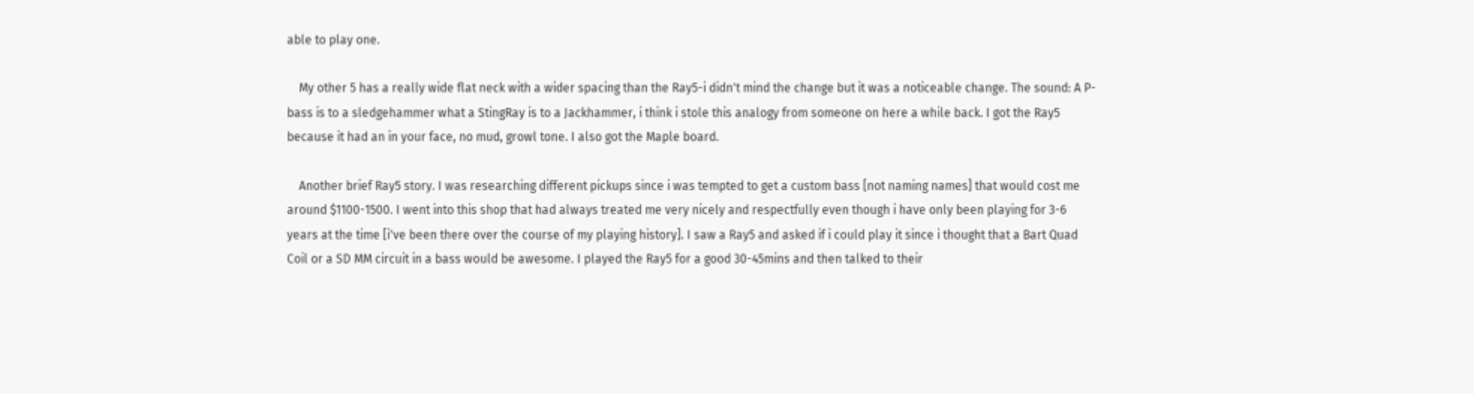able to play one.

    My other 5 has a really wide flat neck with a wider spacing than the Ray5-i didn't mind the change but it was a noticeable change. The sound: A P-bass is to a sledgehammer what a StingRay is to a Jackhammer, i think i stole this analogy from someone on here a while back. I got the Ray5 because it had an in your face, no mud, growl tone. I also got the Maple board.

    Another brief Ray5 story. I was researching different pickups since i was tempted to get a custom bass [not naming names] that would cost me around $1100-1500. I went into this shop that had always treated me very nicely and respectfully even though i have only been playing for 3-6 years at the time [i've been there over the course of my playing history]. I saw a Ray5 and asked if i could play it since i thought that a Bart Quad Coil or a SD MM circuit in a bass would be awesome. I played the Ray5 for a good 30-45mins and then talked to their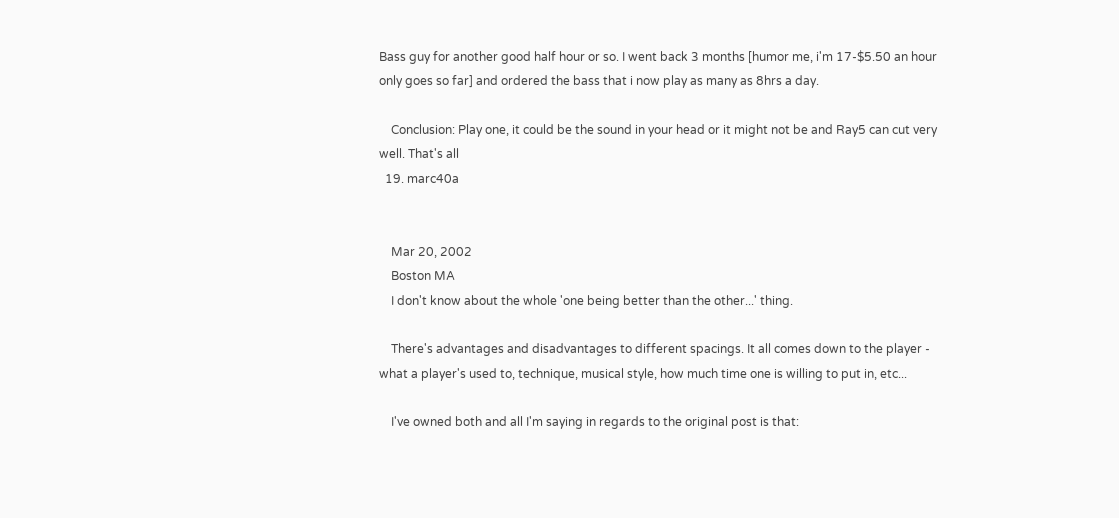Bass guy for another good half hour or so. I went back 3 months [humor me, i'm 17-$5.50 an hour only goes so far] and ordered the bass that i now play as many as 8hrs a day.

    Conclusion: Play one, it could be the sound in your head or it might not be and Ray5 can cut very well. That's all
  19. marc40a


    Mar 20, 2002
    Boston MA
    I don't know about the whole 'one being better than the other...' thing.

    There's advantages and disadvantages to different spacings. It all comes down to the player - what a player's used to, technique, musical style, how much time one is willing to put in, etc...

    I've owned both and all I'm saying in regards to the original post is that: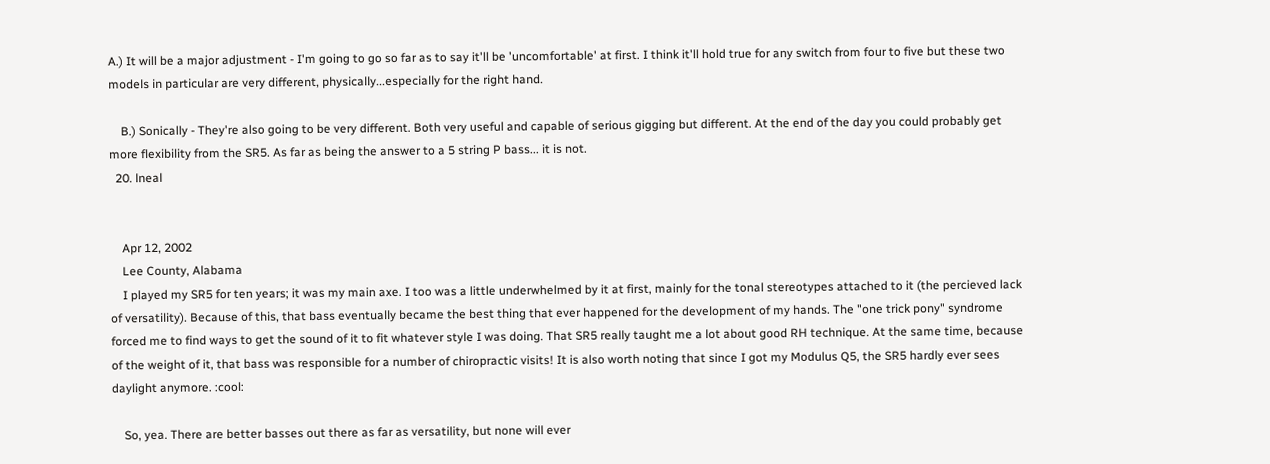A.) It will be a major adjustment - I'm going to go so far as to say it'll be 'uncomfortable' at first. I think it'll hold true for any switch from four to five but these two models in particular are very different, physically...especially for the right hand.

    B.) Sonically - They're also going to be very different. Both very useful and capable of serious gigging but different. At the end of the day you could probably get more flexibility from the SR5. As far as being the answer to a 5 string P bass... it is not.
  20. lneal


    Apr 12, 2002
    Lee County, Alabama
    I played my SR5 for ten years; it was my main axe. I too was a little underwhelmed by it at first, mainly for the tonal stereotypes attached to it (the percieved lack of versatility). Because of this, that bass eventually became the best thing that ever happened for the development of my hands. The "one trick pony" syndrome forced me to find ways to get the sound of it to fit whatever style I was doing. That SR5 really taught me a lot about good RH technique. At the same time, because of the weight of it, that bass was responsible for a number of chiropractic visits! It is also worth noting that since I got my Modulus Q5, the SR5 hardly ever sees daylight anymore. :cool:

    So, yea. There are better basses out there as far as versatility, but none will ever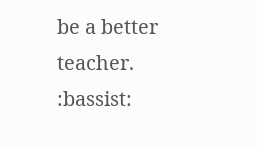be a better teacher. :bassist: